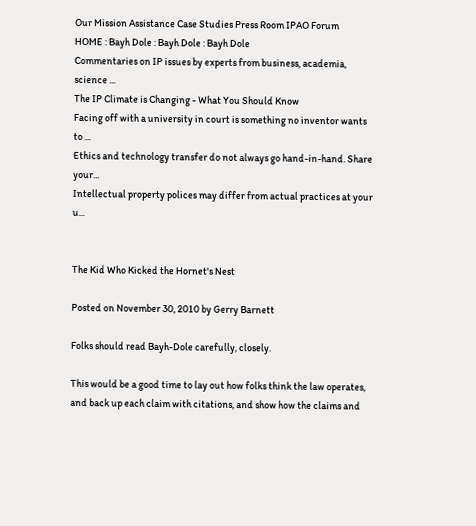Our Mission Assistance Case Studies Press Room IPAO Forum
HOME : Bayh Dole : Bayh Dole : Bayh Dole
Commentaries on IP issues by experts from business, academia, science ...
The IP Climate is Changing - What You Should Know
Facing off with a university in court is something no inventor wants to ...
Ethics and technology transfer do not always go hand-in-hand. Share your...
Intellectual property polices may differ from actual practices at your u...


The Kid Who Kicked the Hornet's Nest

Posted on November 30, 2010 by Gerry Barnett

Folks should read Bayh-Dole carefully, closely.

This would be a good time to lay out how folks think the law operates, and back up each claim with citations, and show how the claims and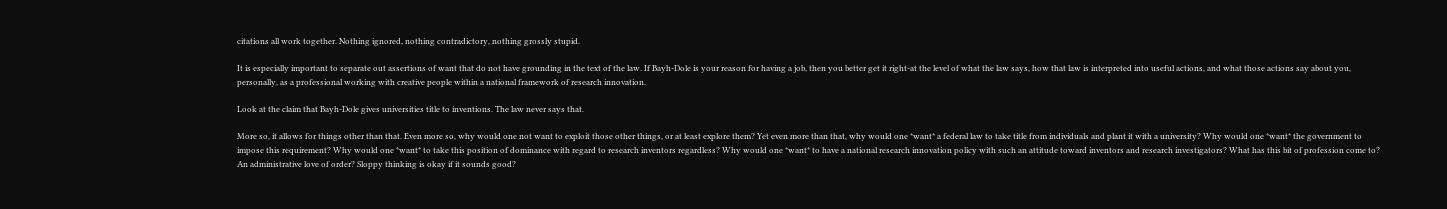citations all work together. Nothing ignored, nothing contradictory, nothing grossly stupid.

It is especially important to separate out assertions of want that do not have grounding in the text of the law. If Bayh-Dole is your reason for having a job, then you better get it right-at the level of what the law says, how that law is interpreted into useful actions, and what those actions say about you, personally, as a professional working with creative people within a national framework of research innovation.

Look at the claim that Bayh-Dole gives universities title to inventions. The law never says that.

More so, it allows for things other than that. Even more so, why would one not want to exploit those other things, or at least explore them? Yet even more than that, why would one *want* a federal law to take title from individuals and plant it with a university? Why would one *want* the government to impose this requirement? Why would one *want* to take this position of dominance with regard to research inventors regardless? Why would one *want* to have a national research innovation policy with such an attitude toward inventors and research investigators? What has this bit of profession come to? An administrative love of order? Sloppy thinking is okay if it sounds good?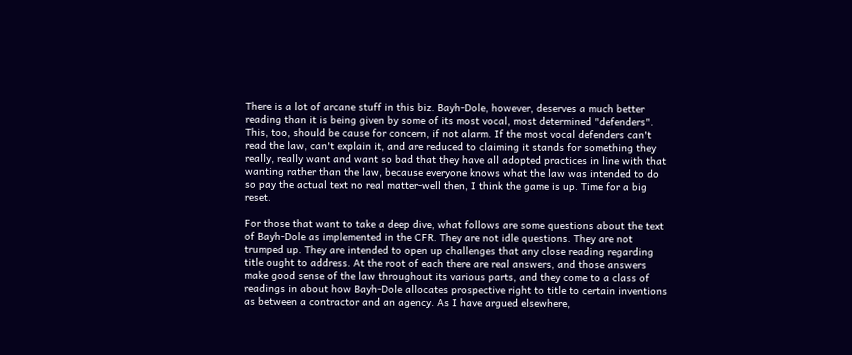There is a lot of arcane stuff in this biz. Bayh-Dole, however, deserves a much better reading than it is being given by some of its most vocal, most determined "defenders". This, too, should be cause for concern, if not alarm. If the most vocal defenders can't read the law, can't explain it, and are reduced to claiming it stands for something they really, really want and want so bad that they have all adopted practices in line with that wanting rather than the law, because everyone knows what the law was intended to do so pay the actual text no real matter-well then, I think the game is up. Time for a big reset.

For those that want to take a deep dive, what follows are some questions about the text of Bayh-Dole as implemented in the CFR. They are not idle questions. They are not trumped up. They are intended to open up challenges that any close reading regarding title ought to address. At the root of each there are real answers, and those answers make good sense of the law throughout its various parts, and they come to a class of readings in about how Bayh-Dole allocates prospective right to title to certain inventions as between a contractor and an agency. As I have argued elsewhere,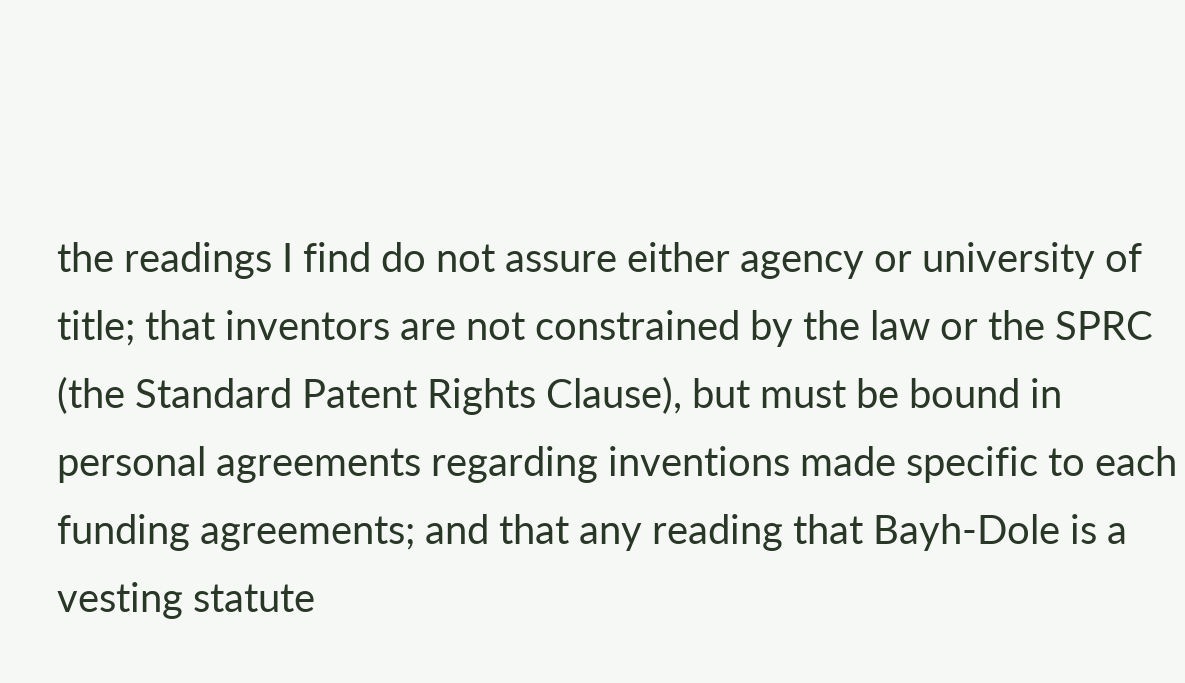the readings I find do not assure either agency or university of title; that inventors are not constrained by the law or the SPRC (the Standard Patent Rights Clause), but must be bound in personal agreements regarding inventions made specific to each funding agreements; and that any reading that Bayh-Dole is a vesting statute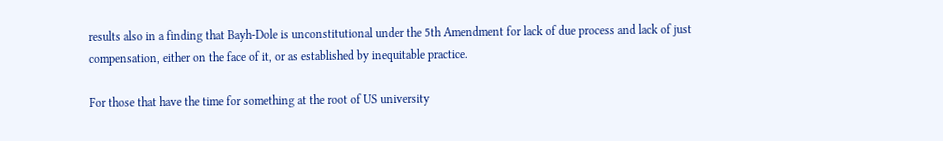results also in a finding that Bayh-Dole is unconstitutional under the 5th Amendment for lack of due process and lack of just compensation, either on the face of it, or as established by inequitable practice.

For those that have the time for something at the root of US university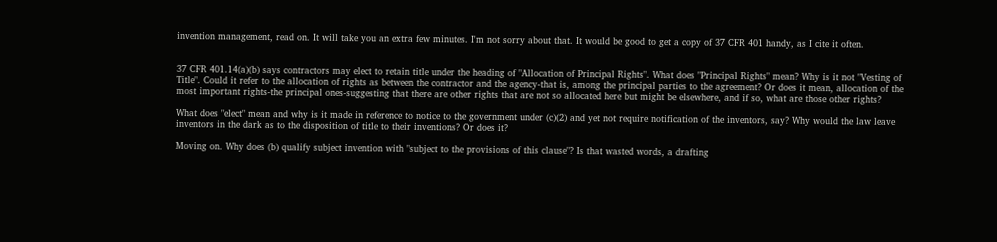invention management, read on. It will take you an extra few minutes. I'm not sorry about that. It would be good to get a copy of 37 CFR 401 handy, as I cite it often.


37 CFR 401.14(a)(b) says contractors may elect to retain title under the heading of "Allocation of Principal Rights". What does "Principal Rights" mean? Why is it not "Vesting of Title". Could it refer to the allocation of rights as between the contractor and the agency-that is, among the principal parties to the agreement? Or does it mean, allocation of the most important rights-the principal ones-suggesting that there are other rights that are not so allocated here but might be elsewhere, and if so, what are those other rights?

What does "elect" mean and why is it made in reference to notice to the government under (c)(2) and yet not require notification of the inventors, say? Why would the law leave inventors in the dark as to the disposition of title to their inventions? Or does it?

Moving on. Why does (b) qualify subject invention with "subject to the provisions of this clause"? Is that wasted words, a drafting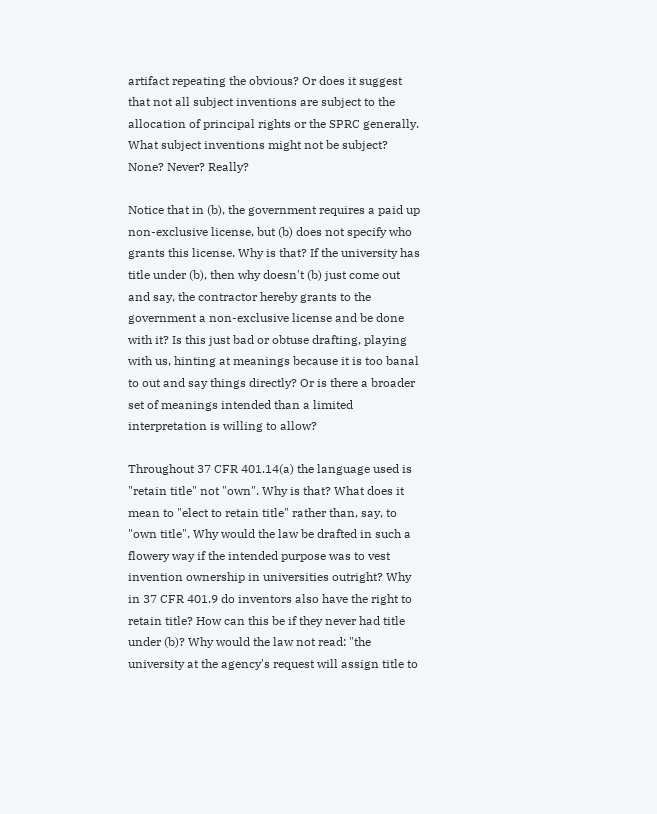artifact repeating the obvious? Or does it suggest that not all subject inventions are subject to the allocation of principal rights or the SPRC generally. What subject inventions might not be subject? None? Never? Really?

Notice that in (b), the government requires a paid up non-exclusive license, but (b) does not specify who grants this license. Why is that? If the university has title under (b), then why doesn't (b) just come out and say, the contractor hereby grants to the government a non-exclusive license and be done with it? Is this just bad or obtuse drafting, playing with us, hinting at meanings because it is too banal to out and say things directly? Or is there a broader set of meanings intended than a limited interpretation is willing to allow?

Throughout 37 CFR 401.14(a) the language used is "retain title" not "own". Why is that? What does it mean to "elect to retain title" rather than, say, to "own title". Why would the law be drafted in such a flowery way if the intended purpose was to vest invention ownership in universities outright? Why in 37 CFR 401.9 do inventors also have the right to retain title? How can this be if they never had title under (b)? Why would the law not read: "the university at the agency's request will assign title to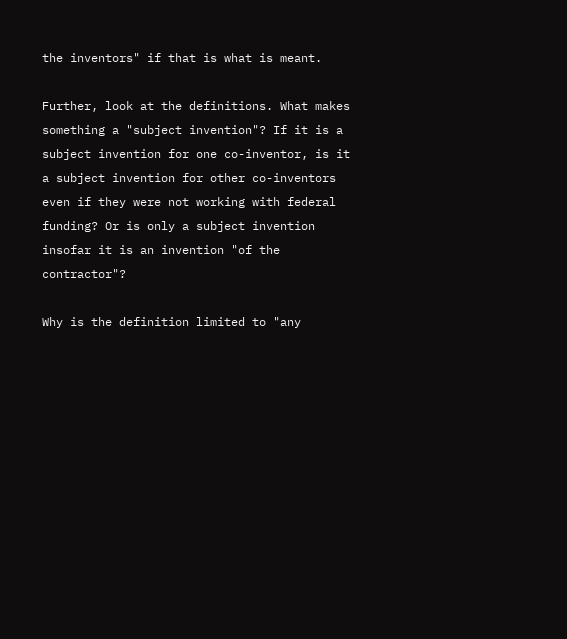the inventors" if that is what is meant.

Further, look at the definitions. What makes something a "subject invention"? If it is a subject invention for one co-inventor, is it a subject invention for other co-inventors even if they were not working with federal funding? Or is only a subject invention insofar it is an invention "of the contractor"?

Why is the definition limited to "any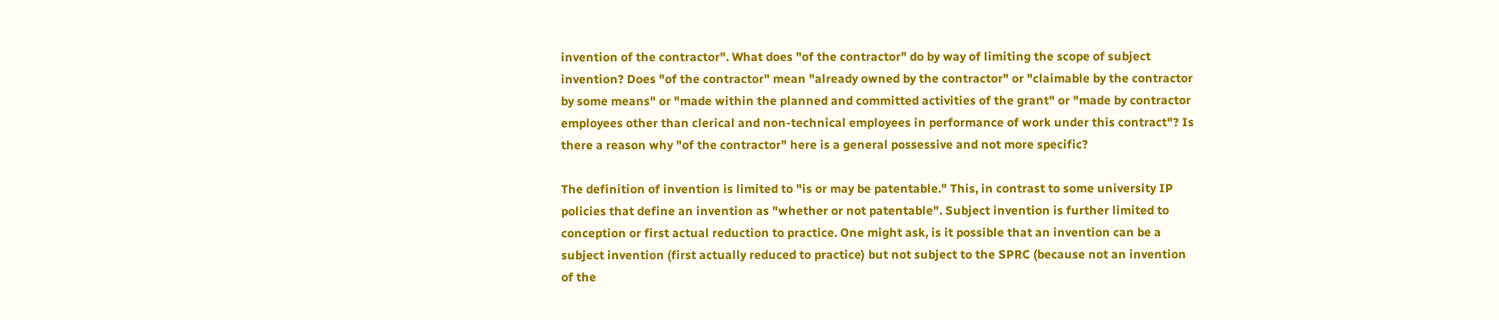invention of the contractor". What does "of the contractor" do by way of limiting the scope of subject invention? Does "of the contractor" mean "already owned by the contractor" or "claimable by the contractor by some means" or "made within the planned and committed activities of the grant" or "made by contractor employees other than clerical and non-technical employees in performance of work under this contract"? Is there a reason why "of the contractor" here is a general possessive and not more specific?

The definition of invention is limited to "is or may be patentable." This, in contrast to some university IP policies that define an invention as "whether or not patentable". Subject invention is further limited to conception or first actual reduction to practice. One might ask, is it possible that an invention can be a subject invention (first actually reduced to practice) but not subject to the SPRC (because not an invention of the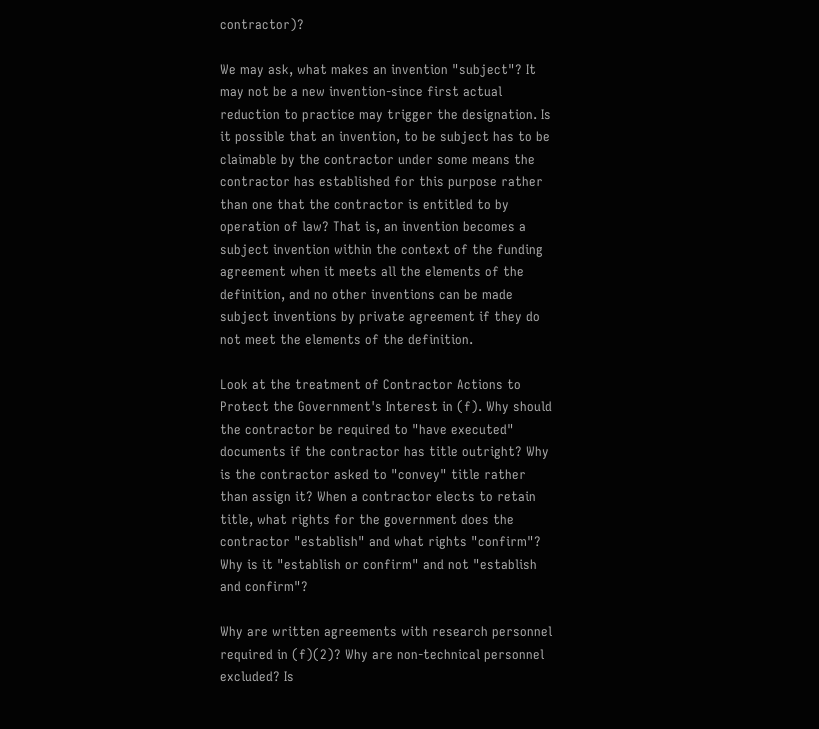contractor)?

We may ask, what makes an invention "subject"? It may not be a new invention-since first actual reduction to practice may trigger the designation. Is it possible that an invention, to be subject has to be claimable by the contractor under some means the contractor has established for this purpose rather than one that the contractor is entitled to by operation of law? That is, an invention becomes a subject invention within the context of the funding agreement when it meets all the elements of the definition, and no other inventions can be made subject inventions by private agreement if they do not meet the elements of the definition.

Look at the treatment of Contractor Actions to Protect the Government's Interest in (f). Why should the contractor be required to "have executed" documents if the contractor has title outright? Why is the contractor asked to "convey" title rather than assign it? When a contractor elects to retain title, what rights for the government does the contractor "establish" and what rights "confirm"? Why is it "establish or confirm" and not "establish and confirm"?

Why are written agreements with research personnel required in (f)(2)? Why are non-technical personnel excluded? Is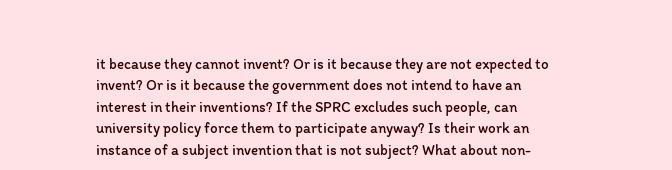it because they cannot invent? Or is it because they are not expected to invent? Or is it because the government does not intend to have an interest in their inventions? If the SPRC excludes such people, can university policy force them to participate anyway? Is their work an instance of a subject invention that is not subject? What about non-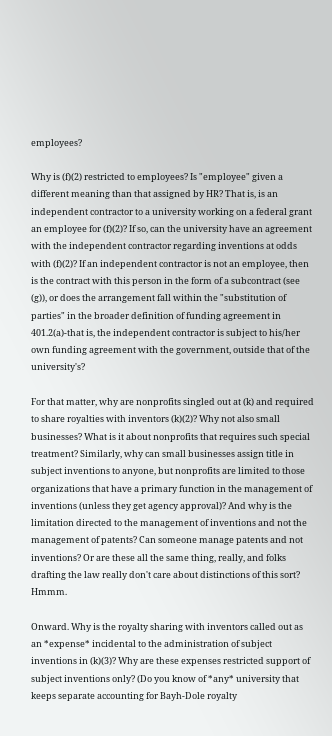employees?

Why is (f)(2) restricted to employees? Is "employee" given a different meaning than that assigned by HR? That is, is an independent contractor to a university working on a federal grant an employee for (f)(2)? If so, can the university have an agreement with the independent contractor regarding inventions at odds with (f)(2)? If an independent contractor is not an employee, then is the contract with this person in the form of a subcontract (see (g)), or does the arrangement fall within the "substitution of parties" in the broader definition of funding agreement in 401.2(a)-that is, the independent contractor is subject to his/her own funding agreement with the government, outside that of the university's?

For that matter, why are nonprofits singled out at (k) and required to share royalties with inventors (k)(2)? Why not also small businesses? What is it about nonprofits that requires such special treatment? Similarly, why can small businesses assign title in subject inventions to anyone, but nonprofits are limited to those organizations that have a primary function in the management of inventions (unless they get agency approval)? And why is the limitation directed to the management of inventions and not the management of patents? Can someone manage patents and not inventions? Or are these all the same thing, really, and folks drafting the law really don't care about distinctions of this sort? Hmmm.

Onward. Why is the royalty sharing with inventors called out as an *expense* incidental to the administration of subject inventions in (k)(3)? Why are these expenses restricted support of subject inventions only? (Do you know of *any* university that keeps separate accounting for Bayh-Dole royalty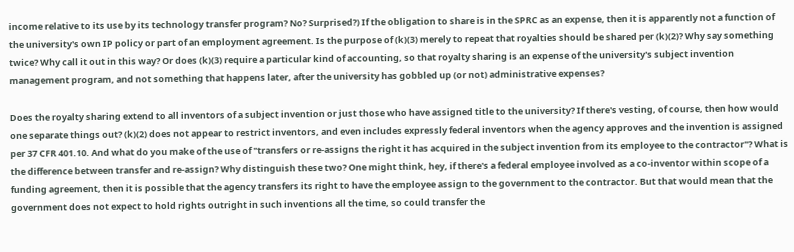income relative to its use by its technology transfer program? No? Surprised?) If the obligation to share is in the SPRC as an expense, then it is apparently not a function of the university's own IP policy or part of an employment agreement. Is the purpose of (k)(3) merely to repeat that royalties should be shared per (k)(2)? Why say something twice? Why call it out in this way? Or does (k)(3) require a particular kind of accounting, so that royalty sharing is an expense of the university's subject invention management program, and not something that happens later, after the university has gobbled up (or not) administrative expenses?

Does the royalty sharing extend to all inventors of a subject invention or just those who have assigned title to the university? If there's vesting, of course, then how would one separate things out? (k)(2) does not appear to restrict inventors, and even includes expressly federal inventors when the agency approves and the invention is assigned per 37 CFR 401.10. And what do you make of the use of "transfers or re-assigns the right it has acquired in the subject invention from its employee to the contractor"? What is the difference between transfer and re-assign? Why distinguish these two? One might think, hey, if there's a federal employee involved as a co-inventor within scope of a funding agreement, then it is possible that the agency transfers its right to have the employee assign to the government to the contractor. But that would mean that the government does not expect to hold rights outright in such inventions all the time, so could transfer the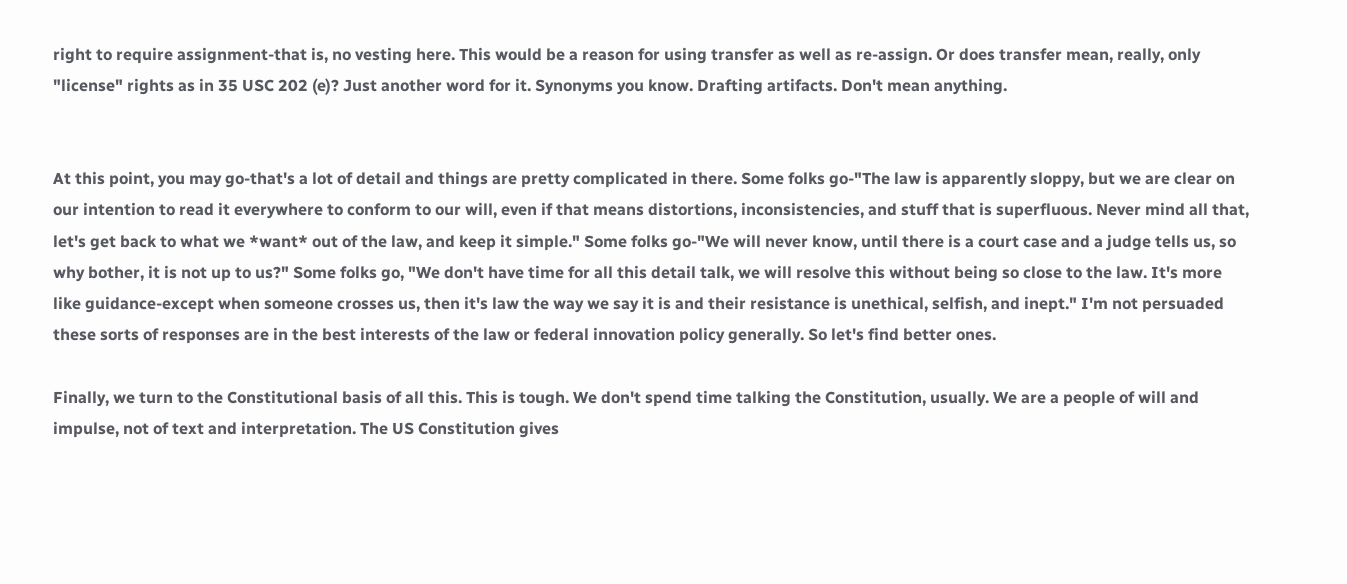right to require assignment-that is, no vesting here. This would be a reason for using transfer as well as re-assign. Or does transfer mean, really, only "license" rights as in 35 USC 202 (e)? Just another word for it. Synonyms you know. Drafting artifacts. Don't mean anything.


At this point, you may go-that's a lot of detail and things are pretty complicated in there. Some folks go-"The law is apparently sloppy, but we are clear on our intention to read it everywhere to conform to our will, even if that means distortions, inconsistencies, and stuff that is superfluous. Never mind all that, let's get back to what we *want* out of the law, and keep it simple." Some folks go-"We will never know, until there is a court case and a judge tells us, so why bother, it is not up to us?" Some folks go, "We don't have time for all this detail talk, we will resolve this without being so close to the law. It's more like guidance-except when someone crosses us, then it's law the way we say it is and their resistance is unethical, selfish, and inept." I'm not persuaded these sorts of responses are in the best interests of the law or federal innovation policy generally. So let's find better ones.

Finally, we turn to the Constitutional basis of all this. This is tough. We don't spend time talking the Constitution, usually. We are a people of will and impulse, not of text and interpretation. The US Constitution gives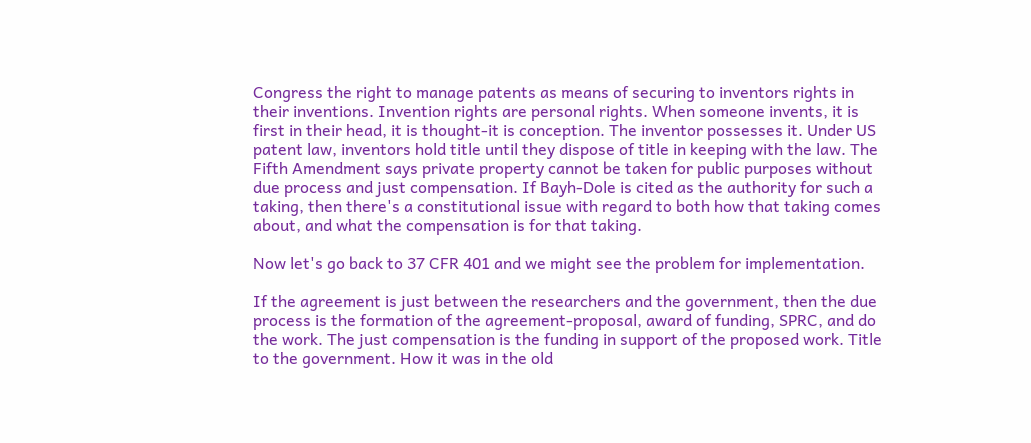Congress the right to manage patents as means of securing to inventors rights in their inventions. Invention rights are personal rights. When someone invents, it is first in their head, it is thought-it is conception. The inventor possesses it. Under US patent law, inventors hold title until they dispose of title in keeping with the law. The Fifth Amendment says private property cannot be taken for public purposes without due process and just compensation. If Bayh-Dole is cited as the authority for such a taking, then there's a constitutional issue with regard to both how that taking comes about, and what the compensation is for that taking.

Now let's go back to 37 CFR 401 and we might see the problem for implementation.

If the agreement is just between the researchers and the government, then the due process is the formation of the agreement-proposal, award of funding, SPRC, and do the work. The just compensation is the funding in support of the proposed work. Title to the government. How it was in the old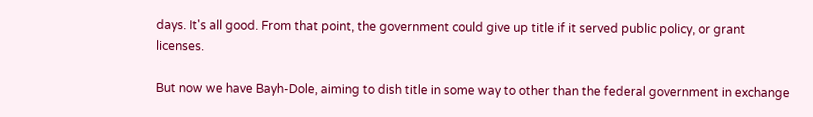days. It's all good. From that point, the government could give up title if it served public policy, or grant licenses.

But now we have Bayh-Dole, aiming to dish title in some way to other than the federal government in exchange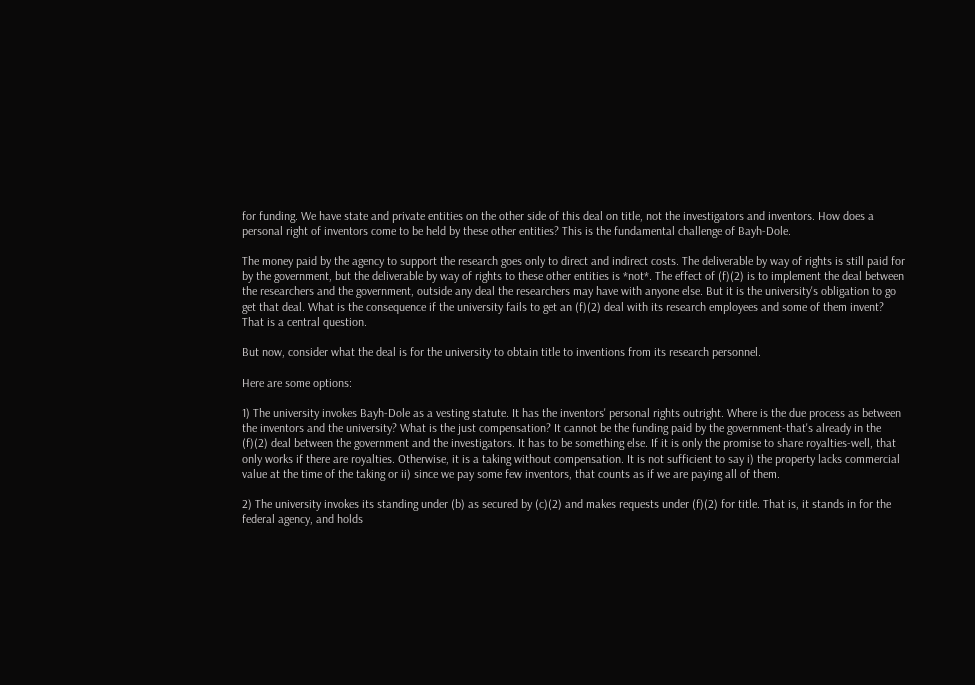for funding. We have state and private entities on the other side of this deal on title, not the investigators and inventors. How does a personal right of inventors come to be held by these other entities? This is the fundamental challenge of Bayh-Dole.

The money paid by the agency to support the research goes only to direct and indirect costs. The deliverable by way of rights is still paid for by the government, but the deliverable by way of rights to these other entities is *not*. The effect of (f)(2) is to implement the deal between the researchers and the government, outside any deal the researchers may have with anyone else. But it is the university's obligation to go get that deal. What is the consequence if the university fails to get an (f)(2) deal with its research employees and some of them invent? That is a central question.

But now, consider what the deal is for the university to obtain title to inventions from its research personnel.

Here are some options:

1) The university invokes Bayh-Dole as a vesting statute. It has the inventors' personal rights outright. Where is the due process as between the inventors and the university? What is the just compensation? It cannot be the funding paid by the government-that's already in the (f)(2) deal between the government and the investigators. It has to be something else. If it is only the promise to share royalties-well, that only works if there are royalties. Otherwise, it is a taking without compensation. It is not sufficient to say i) the property lacks commercial value at the time of the taking or ii) since we pay some few inventors, that counts as if we are paying all of them.

2) The university invokes its standing under (b) as secured by (c)(2) and makes requests under (f)(2) for title. That is, it stands in for the federal agency, and holds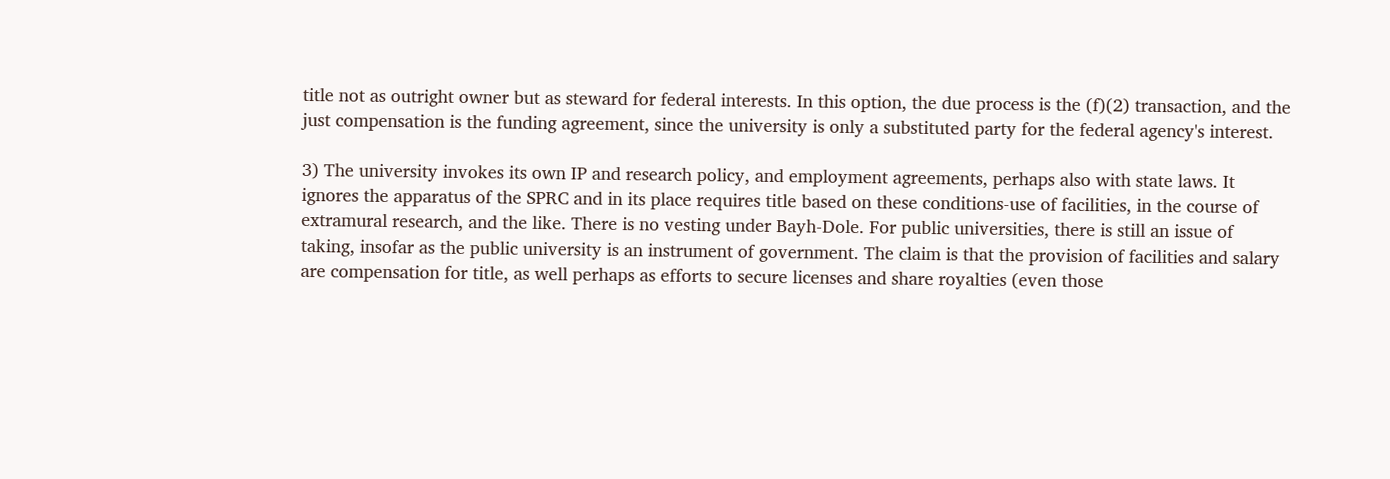title not as outright owner but as steward for federal interests. In this option, the due process is the (f)(2) transaction, and the just compensation is the funding agreement, since the university is only a substituted party for the federal agency's interest.

3) The university invokes its own IP and research policy, and employment agreements, perhaps also with state laws. It ignores the apparatus of the SPRC and in its place requires title based on these conditions-use of facilities, in the course of extramural research, and the like. There is no vesting under Bayh-Dole. For public universities, there is still an issue of taking, insofar as the public university is an instrument of government. The claim is that the provision of facilities and salary are compensation for title, as well perhaps as efforts to secure licenses and share royalties (even those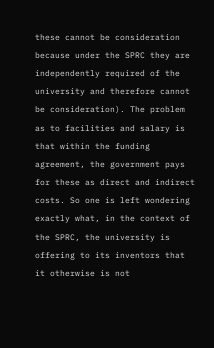these cannot be consideration because under the SPRC they are independently required of the university and therefore cannot be consideration). The problem as to facilities and salary is that within the funding agreement, the government pays for these as direct and indirect costs. So one is left wondering exactly what, in the context of the SPRC, the university is offering to its inventors that it otherwise is not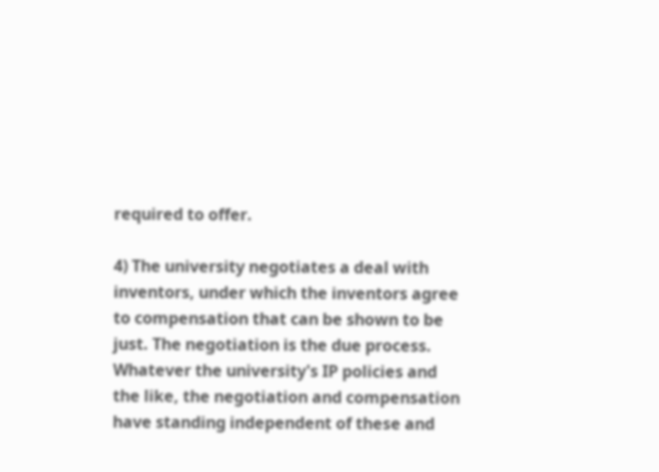required to offer.

4) The university negotiates a deal with inventors, under which the inventors agree to compensation that can be shown to be just. The negotiation is the due process. Whatever the university's IP policies and the like, the negotiation and compensation have standing independent of these and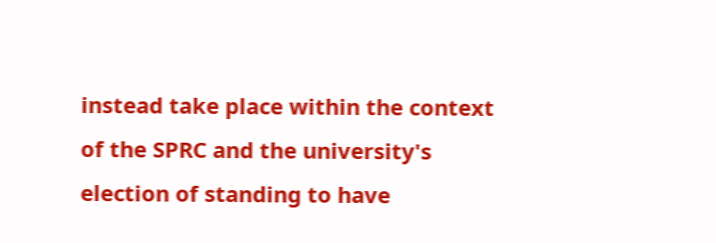instead take place within the context of the SPRC and the university's election of standing to have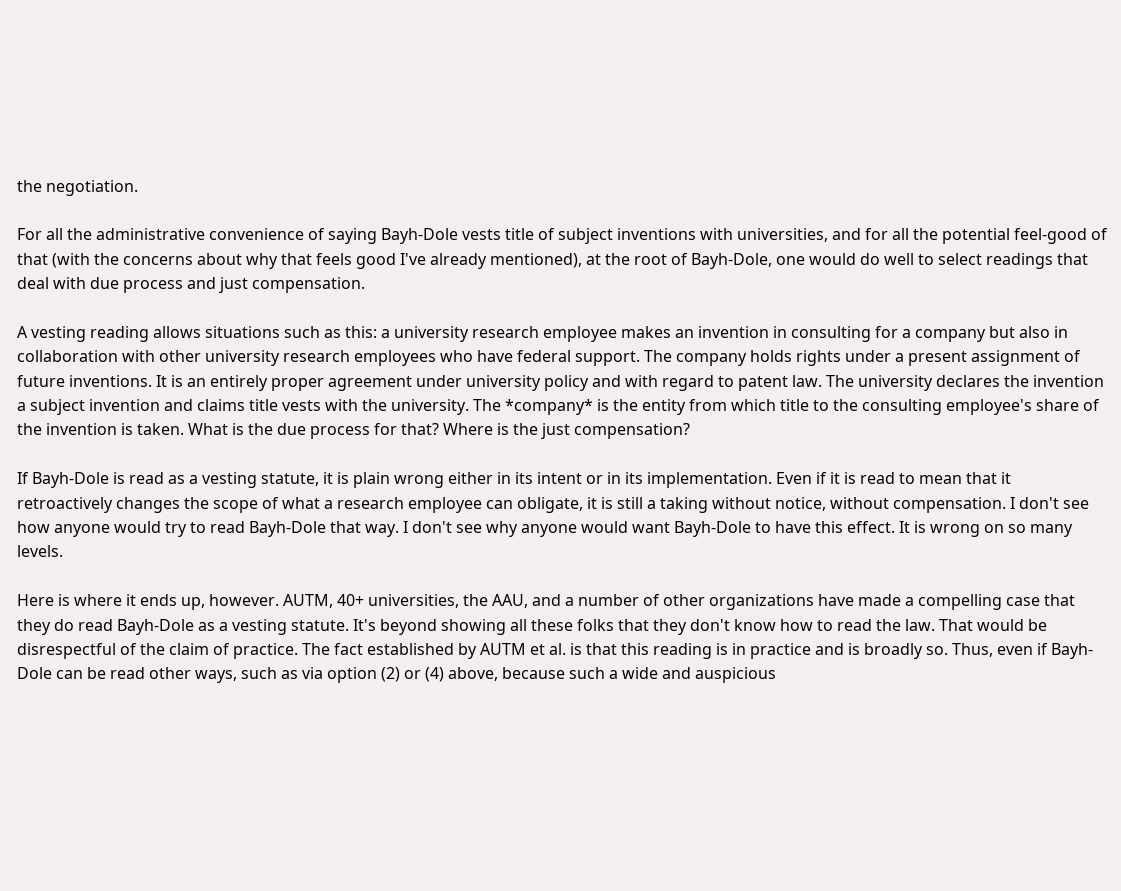the negotiation.

For all the administrative convenience of saying Bayh-Dole vests title of subject inventions with universities, and for all the potential feel-good of that (with the concerns about why that feels good I've already mentioned), at the root of Bayh-Dole, one would do well to select readings that deal with due process and just compensation.

A vesting reading allows situations such as this: a university research employee makes an invention in consulting for a company but also in collaboration with other university research employees who have federal support. The company holds rights under a present assignment of future inventions. It is an entirely proper agreement under university policy and with regard to patent law. The university declares the invention a subject invention and claims title vests with the university. The *company* is the entity from which title to the consulting employee's share of the invention is taken. What is the due process for that? Where is the just compensation?

If Bayh-Dole is read as a vesting statute, it is plain wrong either in its intent or in its implementation. Even if it is read to mean that it retroactively changes the scope of what a research employee can obligate, it is still a taking without notice, without compensation. I don't see how anyone would try to read Bayh-Dole that way. I don't see why anyone would want Bayh-Dole to have this effect. It is wrong on so many levels.

Here is where it ends up, however. AUTM, 40+ universities, the AAU, and a number of other organizations have made a compelling case that they do read Bayh-Dole as a vesting statute. It's beyond showing all these folks that they don't know how to read the law. That would be disrespectful of the claim of practice. The fact established by AUTM et al. is that this reading is in practice and is broadly so. Thus, even if Bayh-Dole can be read other ways, such as via option (2) or (4) above, because such a wide and auspicious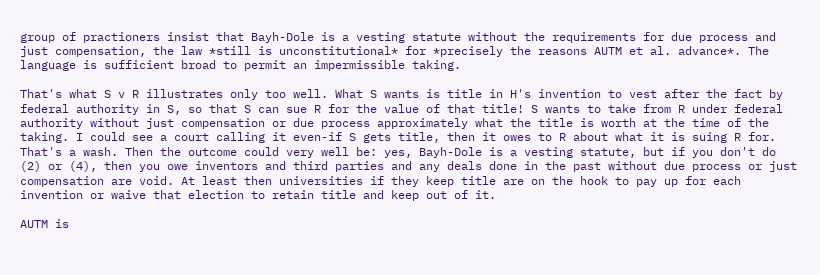group of practioners insist that Bayh-Dole is a vesting statute without the requirements for due process and just compensation, the law *still is unconstitutional* for *precisely the reasons AUTM et al. advance*. The language is sufficient broad to permit an impermissible taking.

That's what S v R illustrates only too well. What S wants is title in H's invention to vest after the fact by federal authority in S, so that S can sue R for the value of that title! S wants to take from R under federal authority without just compensation or due process approximately what the title is worth at the time of the taking. I could see a court calling it even-if S gets title, then it owes to R about what it is suing R for. That's a wash. Then the outcome could very well be: yes, Bayh-Dole is a vesting statute, but if you don't do (2) or (4), then you owe inventors and third parties and any deals done in the past without due process or just compensation are void. At least then universities if they keep title are on the hook to pay up for each invention or waive that election to retain title and keep out of it.

AUTM is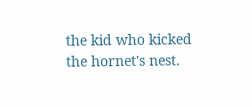the kid who kicked the hornet's nest.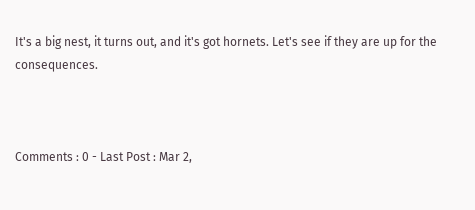It's a big nest, it turns out, and it's got hornets. Let's see if they are up for the consequences.



Comments : 0 - Last Post : Mar 2,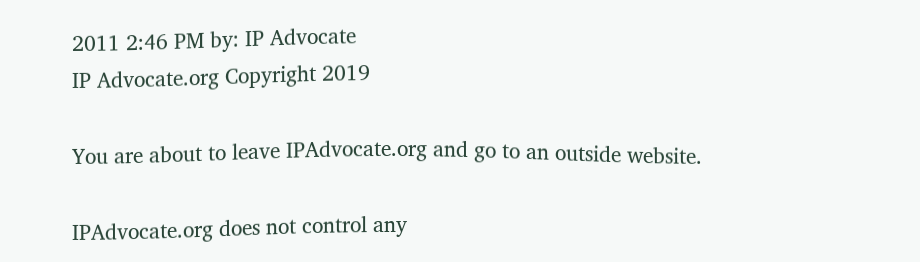2011 2:46 PM by: IP Advocate
IP Advocate.org Copyright 2019

You are about to leave IPAdvocate.org and go to an outside website.

IPAdvocate.org does not control any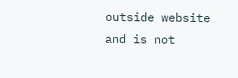outside website and is not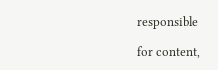responsible

for content,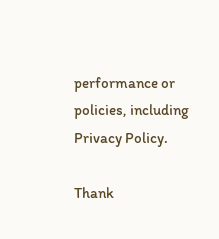performance or policies, including Privacy Policy.

Thank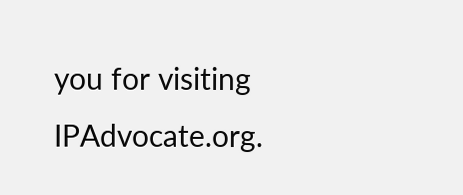you for visiting IPAdvocate.org.